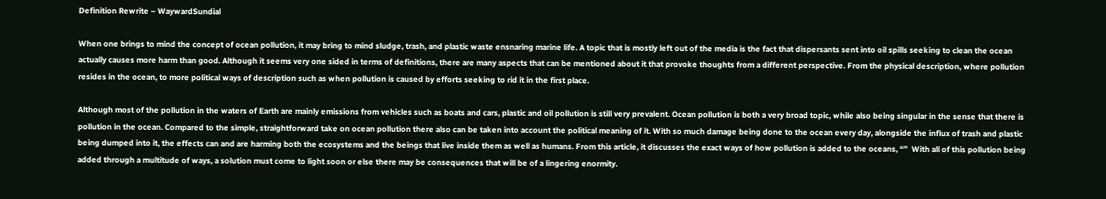Definition Rewrite – WaywardSundial

When one brings to mind the concept of ocean pollution, it may bring to mind sludge, trash, and plastic waste ensnaring marine life. A topic that is mostly left out of the media is the fact that dispersants sent into oil spills seeking to clean the ocean actually causes more harm than good. Although it seems very one sided in terms of definitions, there are many aspects that can be mentioned about it that provoke thoughts from a different perspective. From the physical description, where pollution resides in the ocean, to more political ways of description such as when pollution is caused by efforts seeking to rid it in the first place.

Although most of the pollution in the waters of Earth are mainly emissions from vehicles such as boats and cars, plastic and oil pollution is still very prevalent. Ocean pollution is both a very broad topic, while also being singular in the sense that there is pollution in the ocean. Compared to the simple, straightforward take on ocean pollution there also can be taken into account the political meaning of it. With so much damage being done to the ocean every day, alongside the influx of trash and plastic being dumped into it, the effects can and are harming both the ecosystems and the beings that live inside them as well as humans. From this article, it discusses the exact ways of how pollution is added to the oceans, “”  With all of this pollution being added through a multitude of ways, a solution must come to light soon or else there may be consequences that will be of a lingering enormity.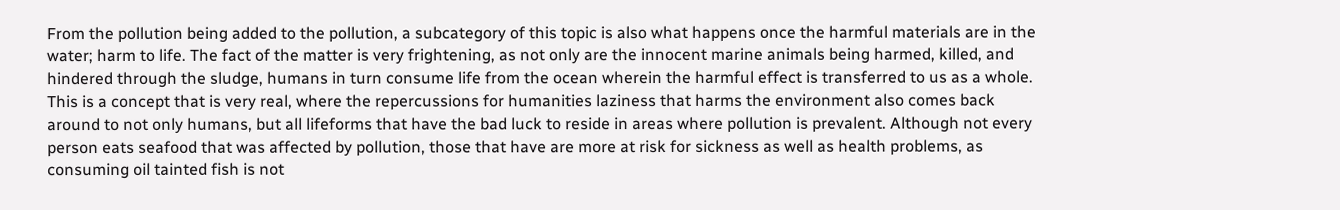From the pollution being added to the pollution, a subcategory of this topic is also what happens once the harmful materials are in the water; harm to life. The fact of the matter is very frightening, as not only are the innocent marine animals being harmed, killed, and hindered through the sludge, humans in turn consume life from the ocean wherein the harmful effect is transferred to us as a whole. This is a concept that is very real, where the repercussions for humanities laziness that harms the environment also comes back around to not only humans, but all lifeforms that have the bad luck to reside in areas where pollution is prevalent. Although not every person eats seafood that was affected by pollution, those that have are more at risk for sickness as well as health problems, as consuming oil tainted fish is not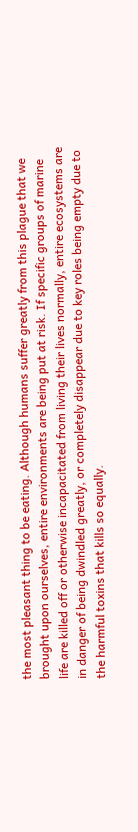the most pleasant thing to be eating. Although humans suffer greatly from this plague that we brought upon ourselves, entire environments are being put at risk. If specific groups of marine life are killed off or otherwise incapacitated from living their lives normally, entire ecosystems are in danger of being dwindled greatly, or completely disappear due to key roles being empty due to the harmful toxins that kills so equally.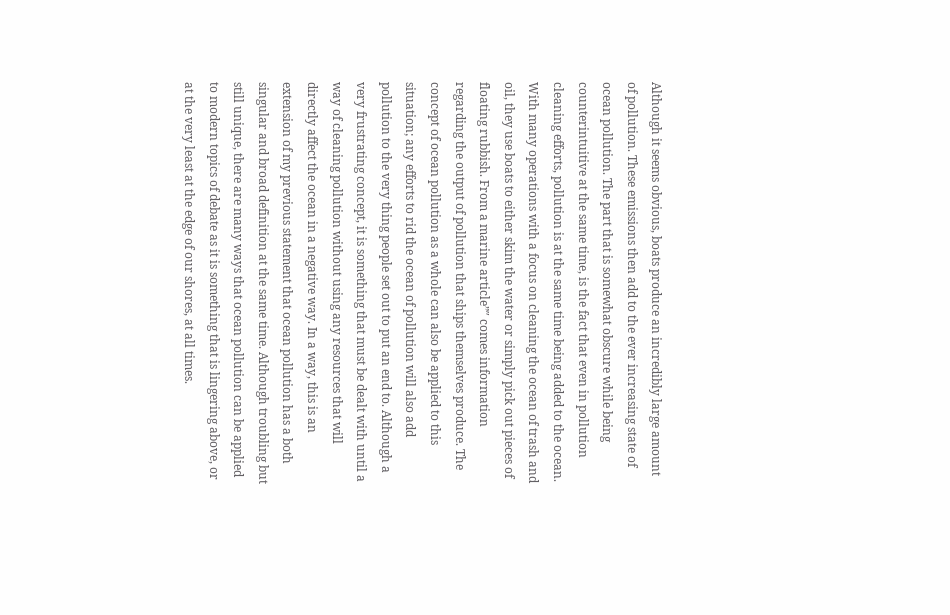Although it seems obvious, boats produce an incredibly large amount of pollution. These emissions then add to the ever increasing state of ocean pollution. The part that is somewhat obscure while being counterintuitive at the same time, is the fact that even in pollution cleaning efforts, pollution is at the same time being added to the ocean. With many operations with a focus on cleaning the ocean of trash and oil, they use boats to either skim the water or simply pick out pieces of floating rubbish. From a marine article”″ comes information regarding the output of pollution that ships themselves produce. The concept of ocean pollution as a whole can also be applied to this situation; any efforts to rid the ocean of pollution will also add pollution to the very thing people set out to put an end to. Although a very frustrating concept, it is something that must be dealt with until a way of cleaning pollution without using any resources that will directly affect the ocean in a negative way. In a way, this is an extension of my previous statement that ocean pollution has a both singular and broad definition at the same time. Although troubling but still unique, there are many ways that ocean pollution can be applied to modern topics of debate as it is something that is lingering above, or at the very least at the edge of our shores, at all times.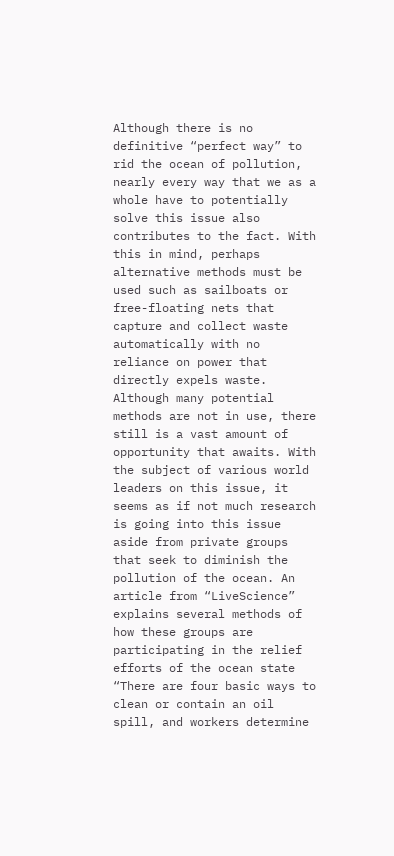Although there is no definitive “perfect way” to rid the ocean of pollution, nearly every way that we as a whole have to potentially solve this issue also contributes to the fact. With this in mind, perhaps alternative methods must be used such as sailboats or free-floating nets that capture and collect waste automatically with no reliance on power that directly expels waste. Although many potential methods are not in use, there still is a vast amount of opportunity that awaits. With the subject of various world leaders on this issue, it seems as if not much research is going into this issue aside from private groups that seek to diminish the pollution of the ocean. An article from “LiveScience” explains several methods of how these groups are participating in the relief efforts of the ocean state “There are four basic ways to clean or contain an oil spill, and workers determine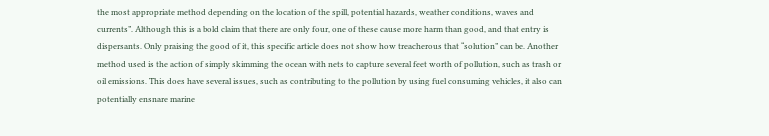the most appropriate method depending on the location of the spill, potential hazards, weather conditions, waves and currents”. Although this is a bold claim that there are only four, one of these cause more harm than good, and that entry is dispersants. Only praising the good of it, this specific article does not show how treacherous that “solution” can be. Another method used is the action of simply skimming the ocean with nets to capture several feet worth of pollution, such as trash or oil emissions. This does have several issues, such as contributing to the pollution by using fuel consuming vehicles, it also can potentially ensnare marine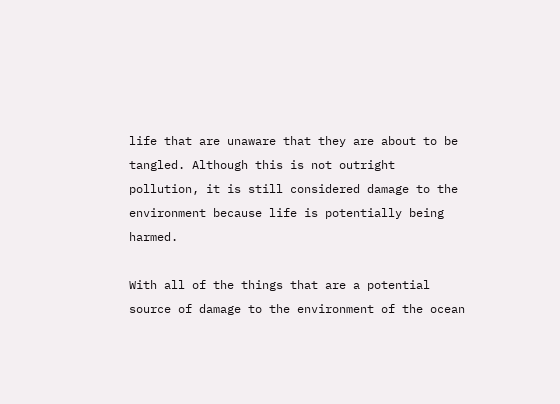life that are unaware that they are about to be tangled. Although this is not outright pollution, it is still considered damage to the environment because life is potentially being harmed.

With all of the things that are a potential source of damage to the environment of the ocean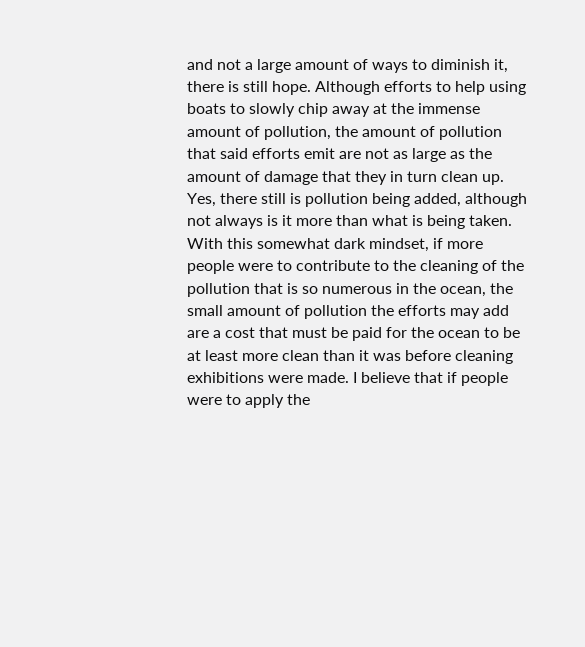and not a large amount of ways to diminish it, there is still hope. Although efforts to help using boats to slowly chip away at the immense amount of pollution, the amount of pollution that said efforts emit are not as large as the amount of damage that they in turn clean up. Yes, there still is pollution being added, although not always is it more than what is being taken. With this somewhat dark mindset, if more people were to contribute to the cleaning of the pollution that is so numerous in the ocean, the small amount of pollution the efforts may add are a cost that must be paid for the ocean to be at least more clean than it was before cleaning exhibitions were made. I believe that if people were to apply the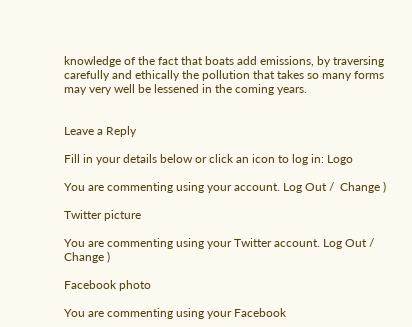knowledge of the fact that boats add emissions, by traversing carefully and ethically the pollution that takes so many forms may very well be lessened in the coming years.


Leave a Reply

Fill in your details below or click an icon to log in: Logo

You are commenting using your account. Log Out /  Change )

Twitter picture

You are commenting using your Twitter account. Log Out /  Change )

Facebook photo

You are commenting using your Facebook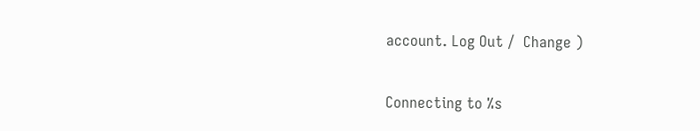account. Log Out /  Change )

Connecting to %s